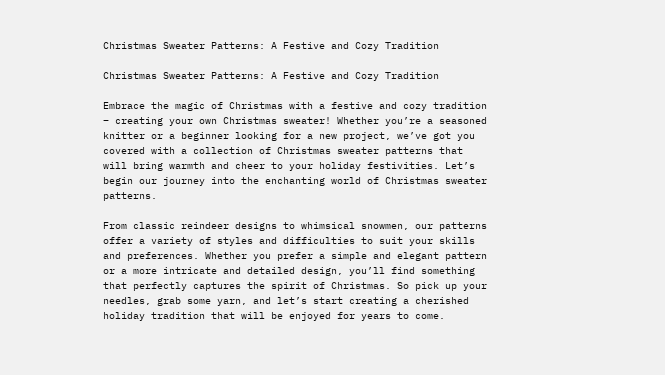Christmas Sweater Patterns: A Festive and Cozy Tradition

Christmas Sweater Patterns: A Festive and Cozy Tradition

Embrace the magic of Christmas with a festive and cozy tradition – creating your own Christmas sweater! Whether you’re a seasoned knitter or a beginner looking for a new project, we’ve got you covered with a collection of Christmas sweater patterns that will bring warmth and cheer to your holiday festivities. Let’s begin our journey into the enchanting world of Christmas sweater patterns.

From classic reindeer designs to whimsical snowmen, our patterns offer a variety of styles and difficulties to suit your skills and preferences. Whether you prefer a simple and elegant pattern or a more intricate and detailed design, you’ll find something that perfectly captures the spirit of Christmas. So pick up your needles, grab some yarn, and let’s start creating a cherished holiday tradition that will be enjoyed for years to come.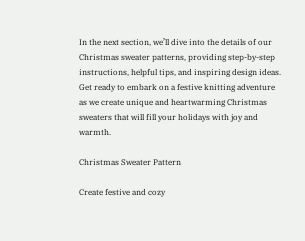In the next section, we’ll dive into the details of our Christmas sweater patterns, providing step-by-step instructions, helpful tips, and inspiring design ideas. Get ready to embark on a festive knitting adventure as we create unique and heartwarming Christmas sweaters that will fill your holidays with joy and warmth.

Christmas Sweater Pattern

Create festive and cozy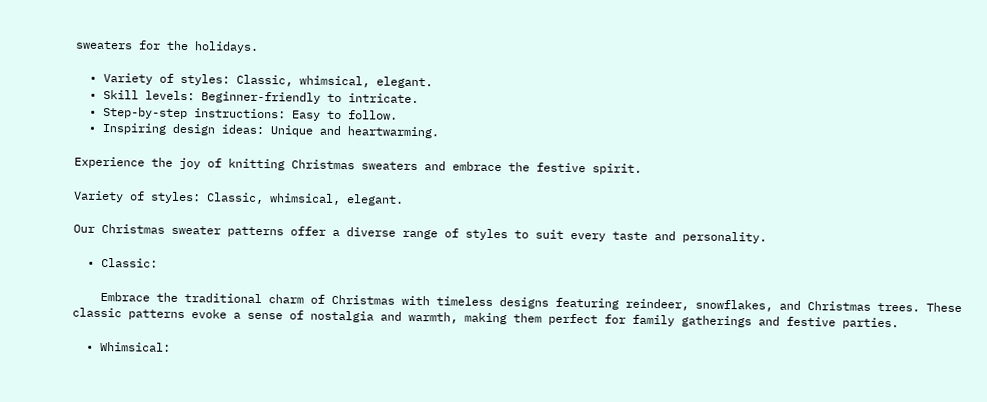sweaters for the holidays.

  • Variety of styles: Classic, whimsical, elegant.
  • Skill levels: Beginner-friendly to intricate.
  • Step-by-step instructions: Easy to follow.
  • Inspiring design ideas: Unique and heartwarming.

Experience the joy of knitting Christmas sweaters and embrace the festive spirit.

Variety of styles: Classic, whimsical, elegant.

Our Christmas sweater patterns offer a diverse range of styles to suit every taste and personality.

  • Classic:

    Embrace the traditional charm of Christmas with timeless designs featuring reindeer, snowflakes, and Christmas trees. These classic patterns evoke a sense of nostalgia and warmth, making them perfect for family gatherings and festive parties.

  • Whimsical: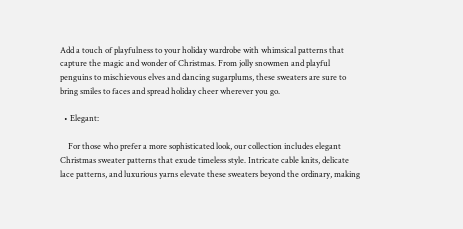Add a touch of playfulness to your holiday wardrobe with whimsical patterns that capture the magic and wonder of Christmas. From jolly snowmen and playful penguins to mischievous elves and dancing sugarplums, these sweaters are sure to bring smiles to faces and spread holiday cheer wherever you go.

  • Elegant:

    For those who prefer a more sophisticated look, our collection includes elegant Christmas sweater patterns that exude timeless style. Intricate cable knits, delicate lace patterns, and luxurious yarns elevate these sweaters beyond the ordinary, making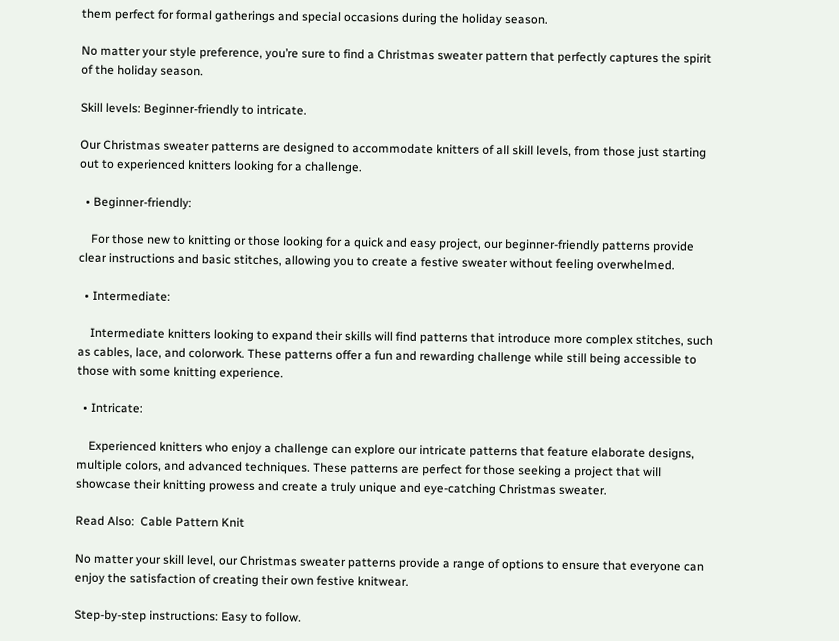them perfect for formal gatherings and special occasions during the holiday season.

No matter your style preference, you’re sure to find a Christmas sweater pattern that perfectly captures the spirit of the holiday season.

Skill levels: Beginner-friendly to intricate.

Our Christmas sweater patterns are designed to accommodate knitters of all skill levels, from those just starting out to experienced knitters looking for a challenge.

  • Beginner-friendly:

    For those new to knitting or those looking for a quick and easy project, our beginner-friendly patterns provide clear instructions and basic stitches, allowing you to create a festive sweater without feeling overwhelmed.

  • Intermediate:

    Intermediate knitters looking to expand their skills will find patterns that introduce more complex stitches, such as cables, lace, and colorwork. These patterns offer a fun and rewarding challenge while still being accessible to those with some knitting experience.

  • Intricate:

    Experienced knitters who enjoy a challenge can explore our intricate patterns that feature elaborate designs, multiple colors, and advanced techniques. These patterns are perfect for those seeking a project that will showcase their knitting prowess and create a truly unique and eye-catching Christmas sweater.

Read Also:  Cable Pattern Knit

No matter your skill level, our Christmas sweater patterns provide a range of options to ensure that everyone can enjoy the satisfaction of creating their own festive knitwear.

Step-by-step instructions: Easy to follow.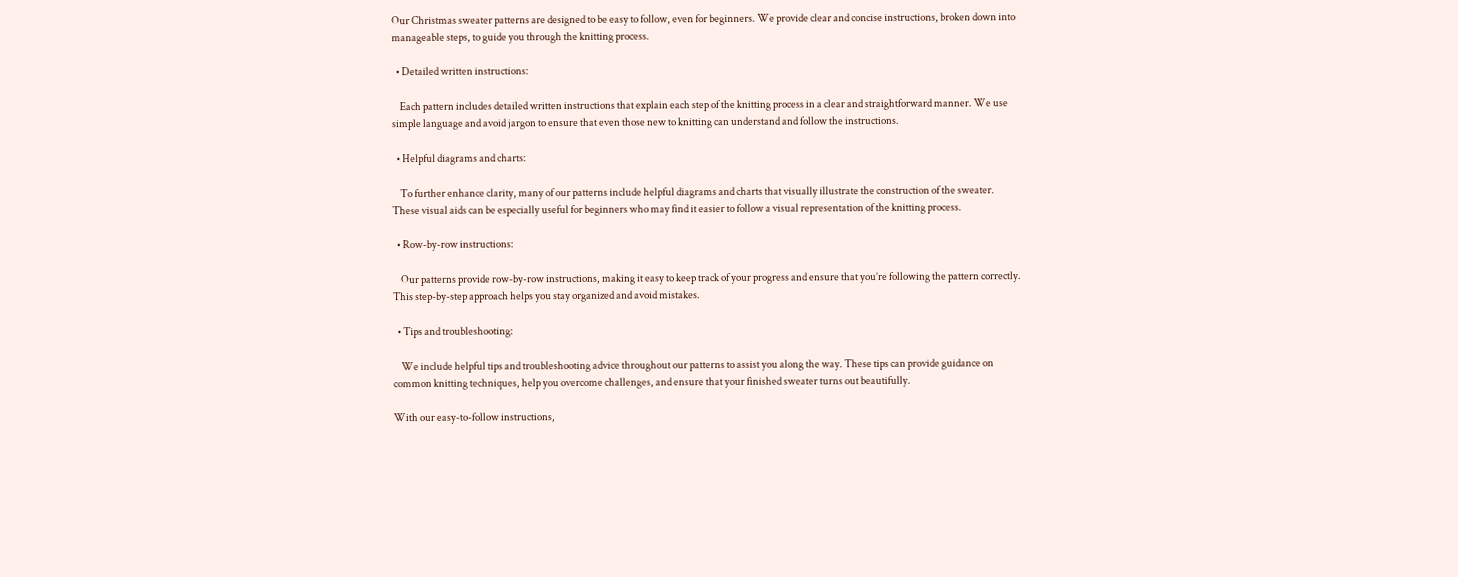Our Christmas sweater patterns are designed to be easy to follow, even for beginners. We provide clear and concise instructions, broken down into manageable steps, to guide you through the knitting process.

  • Detailed written instructions:

    Each pattern includes detailed written instructions that explain each step of the knitting process in a clear and straightforward manner. We use simple language and avoid jargon to ensure that even those new to knitting can understand and follow the instructions.

  • Helpful diagrams and charts:

    To further enhance clarity, many of our patterns include helpful diagrams and charts that visually illustrate the construction of the sweater. These visual aids can be especially useful for beginners who may find it easier to follow a visual representation of the knitting process.

  • Row-by-row instructions:

    Our patterns provide row-by-row instructions, making it easy to keep track of your progress and ensure that you’re following the pattern correctly. This step-by-step approach helps you stay organized and avoid mistakes.

  • Tips and troubleshooting:

    We include helpful tips and troubleshooting advice throughout our patterns to assist you along the way. These tips can provide guidance on common knitting techniques, help you overcome challenges, and ensure that your finished sweater turns out beautifully.

With our easy-to-follow instructions,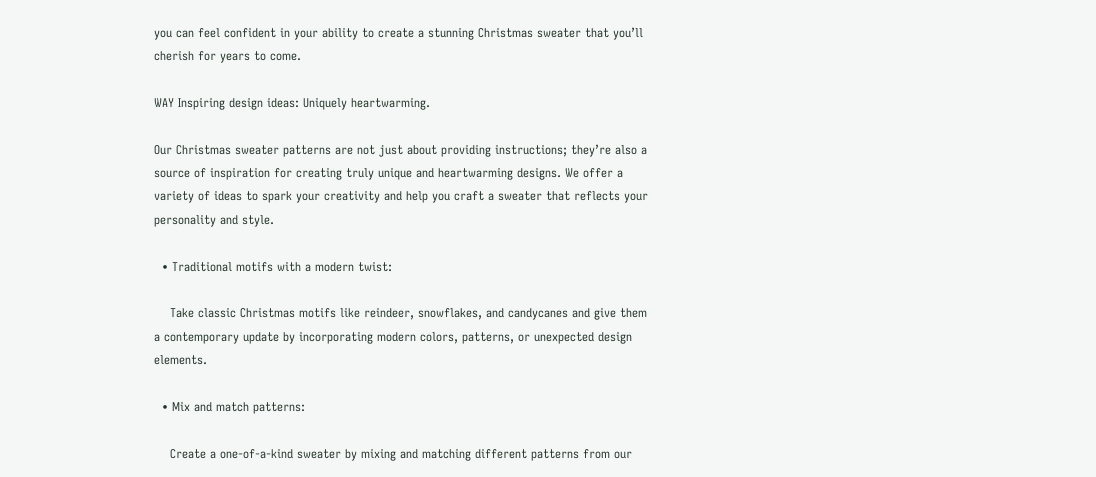you can feel confident in your ability to create a stunning Christmas sweater that you’ll cherish for years to come.

WAY Inspiring design ideas: Uniquely heartwarming.

Our Christmas sweater patterns are not just about providing instructions; they’re also a source of inspiration for creating truly unique and heartwarming designs. We offer a variety of ideas to spark your creativity and help you craft a sweater that reflects your personality and style.

  • Traditional motifs with a modern twist:

    Take classic Christmas motifs like reindeer, snowflakes, and candycanes and give them a contemporary update by incorporating modern colors, patterns, or unexpected design elements.

  • Mix and match patterns:

    Create a one-of-a-kind sweater by mixing and matching different patterns from our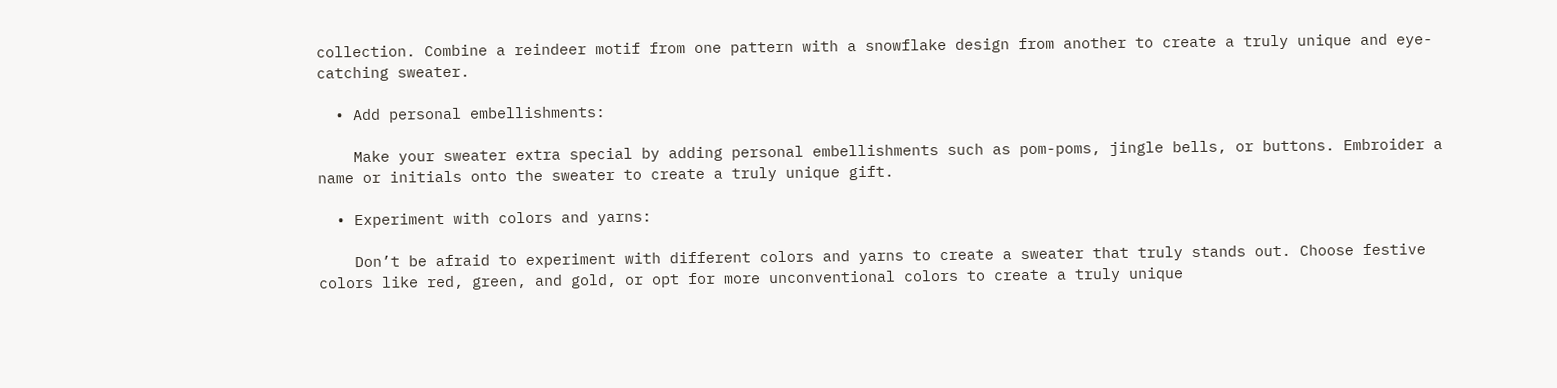collection. Combine a reindeer motif from one pattern with a snowflake design from another to create a truly unique and eye-catching sweater.

  • Add personal embellishments:

    Make your sweater extra special by adding personal embellishments such as pom-poms, jingle bells, or buttons. Embroider a name or initials onto the sweater to create a truly unique gift.

  • Experiment with colors and yarns:

    Don’t be afraid to experiment with different colors and yarns to create a sweater that truly stands out. Choose festive colors like red, green, and gold, or opt for more unconventional colors to create a truly unique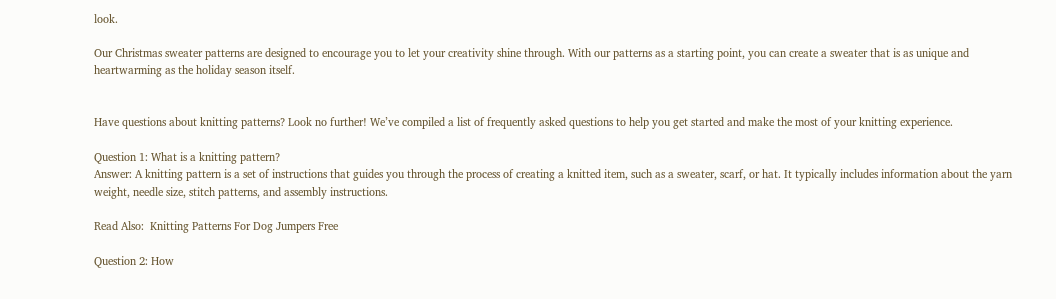look.

Our Christmas sweater patterns are designed to encourage you to let your creativity shine through. With our patterns as a starting point, you can create a sweater that is as unique and heartwarming as the holiday season itself.


Have questions about knitting patterns? Look no further! We’ve compiled a list of frequently asked questions to help you get started and make the most of your knitting experience.

Question 1: What is a knitting pattern?
Answer: A knitting pattern is a set of instructions that guides you through the process of creating a knitted item, such as a sweater, scarf, or hat. It typically includes information about the yarn weight, needle size, stitch patterns, and assembly instructions.

Read Also:  Knitting Patterns For Dog Jumpers Free

Question 2: How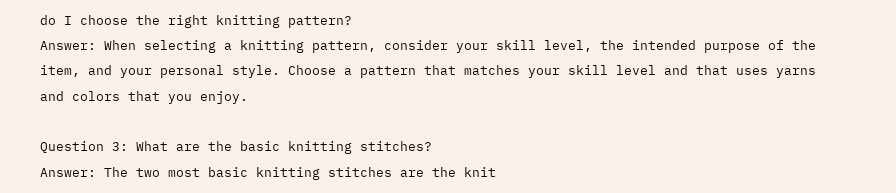do I choose the right knitting pattern?
Answer: When selecting a knitting pattern, consider your skill level, the intended purpose of the item, and your personal style. Choose a pattern that matches your skill level and that uses yarns and colors that you enjoy.

Question 3: What are the basic knitting stitches?
Answer: The two most basic knitting stitches are the knit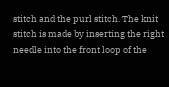stitch and the purl stitch. The knit stitch is made by inserting the right needle into the front loop of the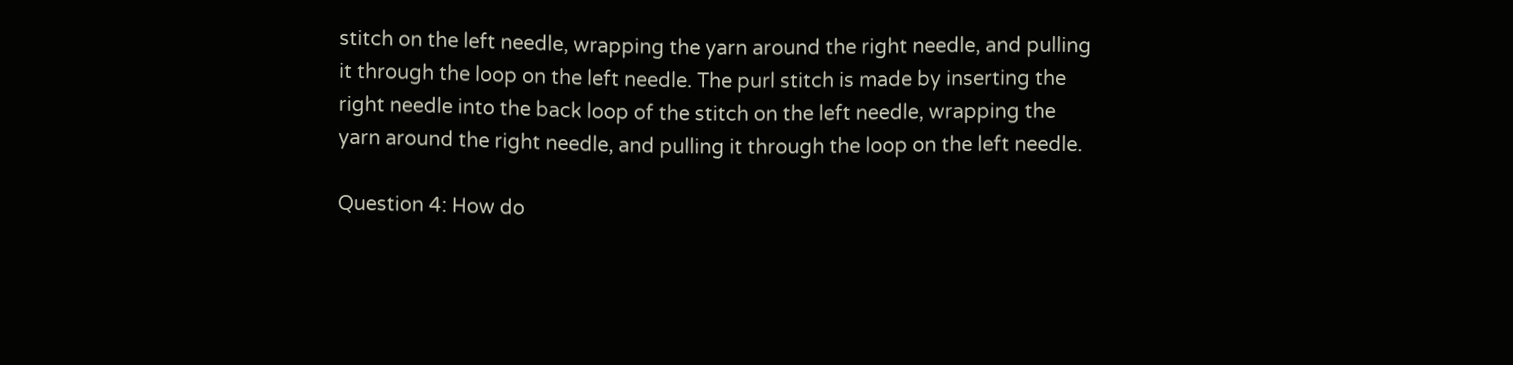stitch on the left needle, wrapping the yarn around the right needle, and pulling it through the loop on the left needle. The purl stitch is made by inserting the right needle into the back loop of the stitch on the left needle, wrapping the yarn around the right needle, and pulling it through the loop on the left needle.

Question 4: How do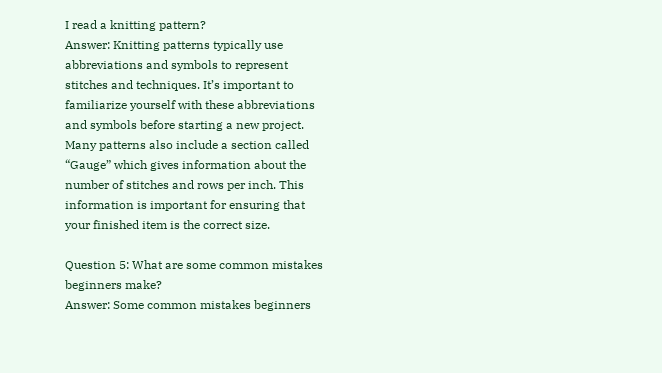I read a knitting pattern?
Answer: Knitting patterns typically use abbreviations and symbols to represent stitches and techniques. It’s important to familiarize yourself with these abbreviations and symbols before starting a new project. Many patterns also include a section called “Gauge” which gives information about the number of stitches and rows per inch. This information is important for ensuring that your finished item is the correct size.

Question 5: What are some common mistakes beginners make?
Answer: Some common mistakes beginners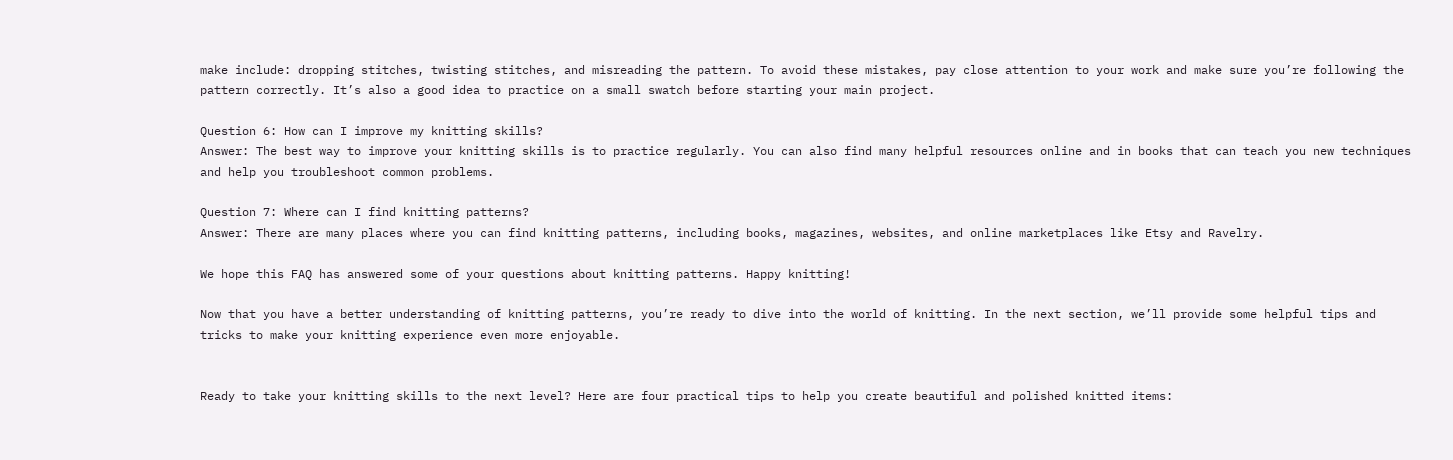make include: dropping stitches, twisting stitches, and misreading the pattern. To avoid these mistakes, pay close attention to your work and make sure you’re following the pattern correctly. It’s also a good idea to practice on a small swatch before starting your main project.

Question 6: How can I improve my knitting skills?
Answer: The best way to improve your knitting skills is to practice regularly. You can also find many helpful resources online and in books that can teach you new techniques and help you troubleshoot common problems.

Question 7: Where can I find knitting patterns?
Answer: There are many places where you can find knitting patterns, including books, magazines, websites, and online marketplaces like Etsy and Ravelry.

We hope this FAQ has answered some of your questions about knitting patterns. Happy knitting!

Now that you have a better understanding of knitting patterns, you’re ready to dive into the world of knitting. In the next section, we’ll provide some helpful tips and tricks to make your knitting experience even more enjoyable.


Ready to take your knitting skills to the next level? Here are four practical tips to help you create beautiful and polished knitted items: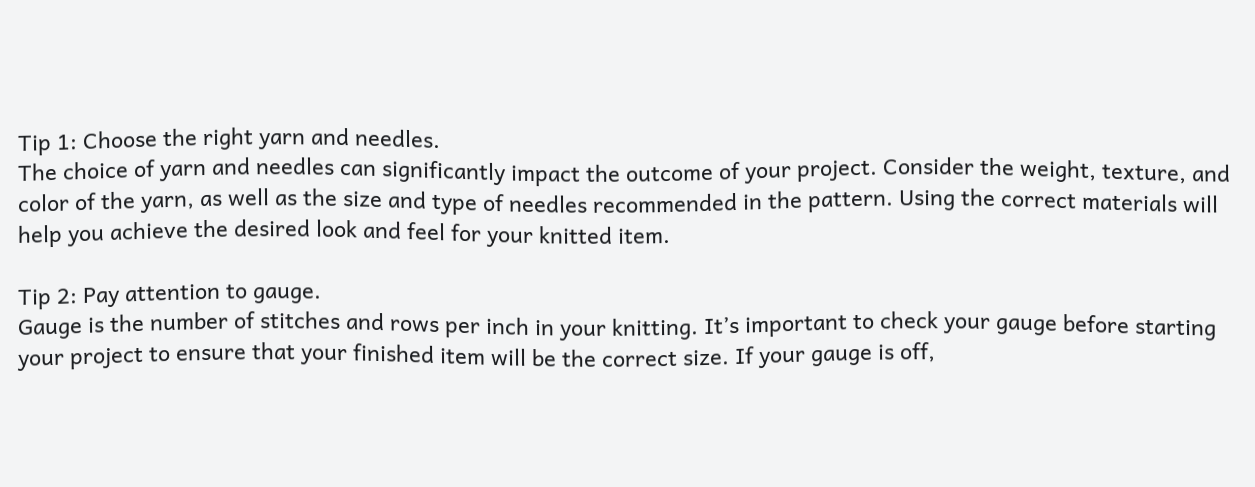Tip 1: Choose the right yarn and needles.
The choice of yarn and needles can significantly impact the outcome of your project. Consider the weight, texture, and color of the yarn, as well as the size and type of needles recommended in the pattern. Using the correct materials will help you achieve the desired look and feel for your knitted item.

Tip 2: Pay attention to gauge.
Gauge is the number of stitches and rows per inch in your knitting. It’s important to check your gauge before starting your project to ensure that your finished item will be the correct size. If your gauge is off,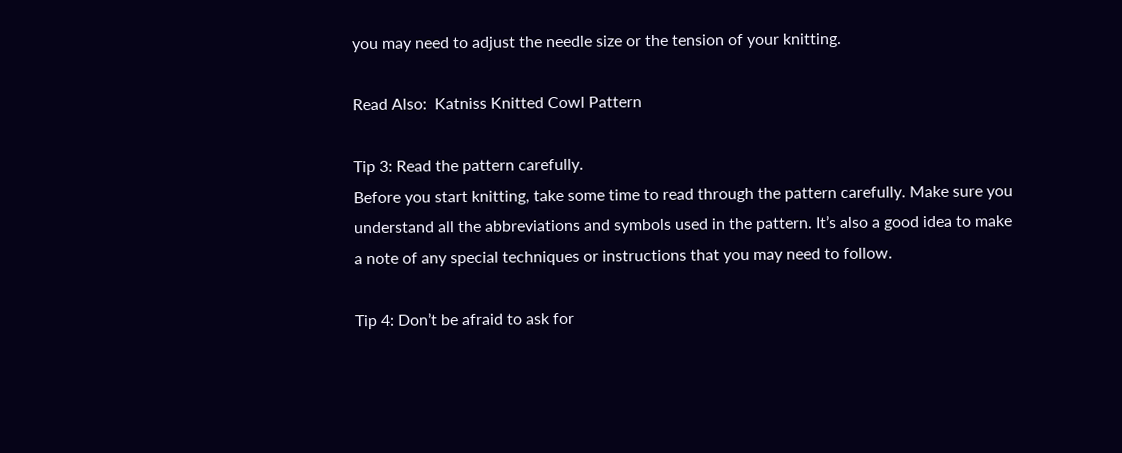you may need to adjust the needle size or the tension of your knitting.

Read Also:  Katniss Knitted Cowl Pattern

Tip 3: Read the pattern carefully.
Before you start knitting, take some time to read through the pattern carefully. Make sure you understand all the abbreviations and symbols used in the pattern. It’s also a good idea to make a note of any special techniques or instructions that you may need to follow.

Tip 4: Don’t be afraid to ask for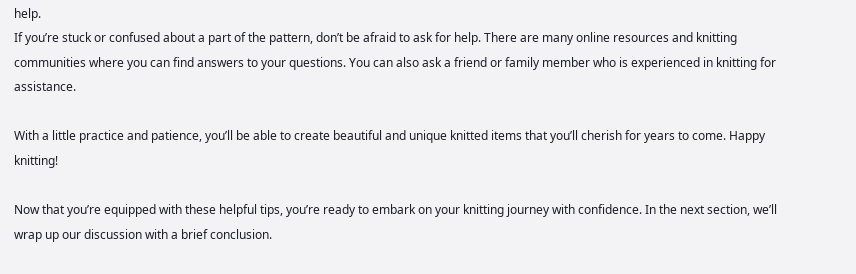help.
If you’re stuck or confused about a part of the pattern, don’t be afraid to ask for help. There are many online resources and knitting communities where you can find answers to your questions. You can also ask a friend or family member who is experienced in knitting for assistance.

With a little practice and patience, you’ll be able to create beautiful and unique knitted items that you’ll cherish for years to come. Happy knitting!

Now that you’re equipped with these helpful tips, you’re ready to embark on your knitting journey with confidence. In the next section, we’ll wrap up our discussion with a brief conclusion.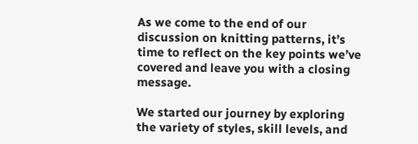As we come to the end of our discussion on knitting patterns, it’s time to reflect on the key points we’ve covered and leave you with a closing message.

We started our journey by exploring the variety of styles, skill levels, and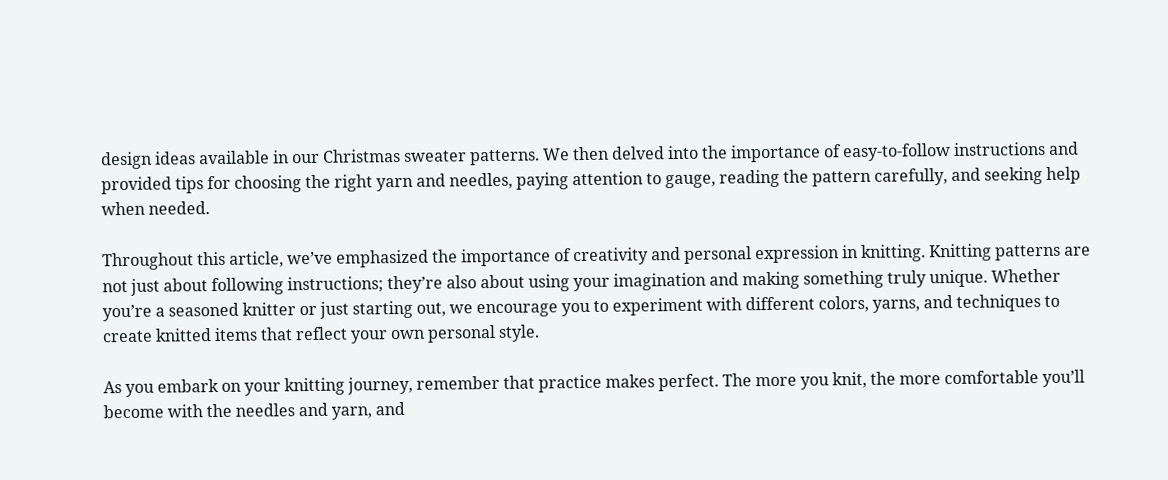design ideas available in our Christmas sweater patterns. We then delved into the importance of easy-to-follow instructions and provided tips for choosing the right yarn and needles, paying attention to gauge, reading the pattern carefully, and seeking help when needed.

Throughout this article, we’ve emphasized the importance of creativity and personal expression in knitting. Knitting patterns are not just about following instructions; they’re also about using your imagination and making something truly unique. Whether you’re a seasoned knitter or just starting out, we encourage you to experiment with different colors, yarns, and techniques to create knitted items that reflect your own personal style.

As you embark on your knitting journey, remember that practice makes perfect. The more you knit, the more comfortable you’ll become with the needles and yarn, and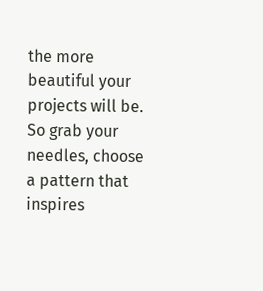the more beautiful your projects will be. So grab your needles, choose a pattern that inspires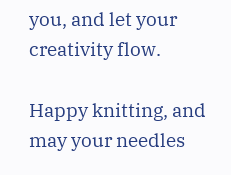you, and let your creativity flow.

Happy knitting, and may your needles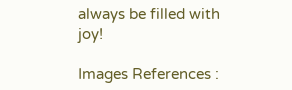always be filled with joy!

Images References :